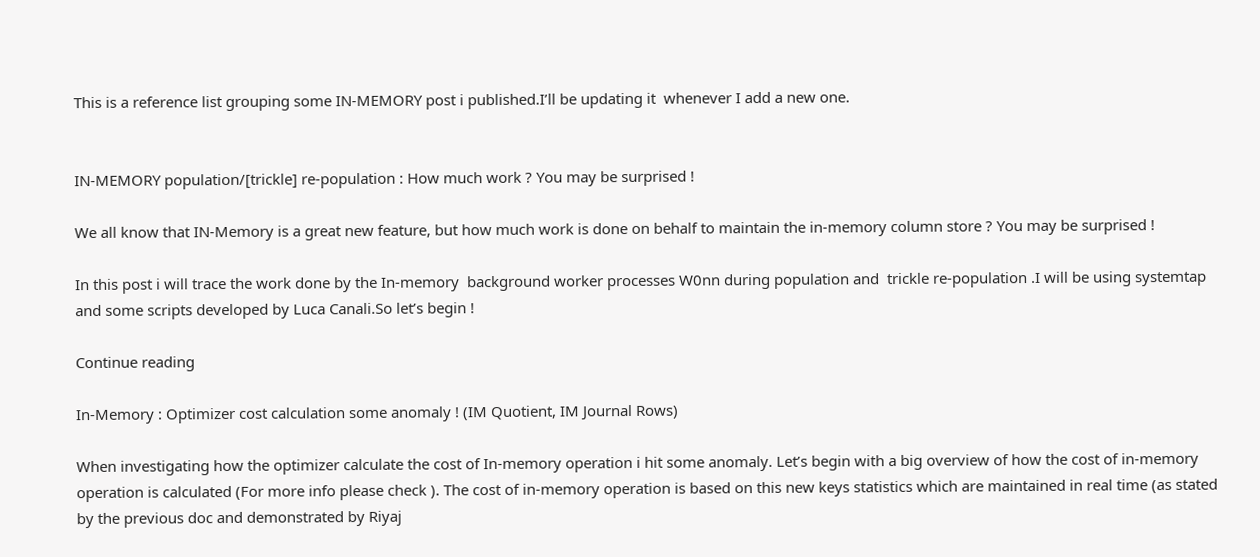This is a reference list grouping some IN-MEMORY post i published.I’ll be updating it  whenever I add a new one.


IN-MEMORY population/[trickle] re-population : How much work ? You may be surprised !

We all know that IN-Memory is a great new feature, but how much work is done on behalf to maintain the in-memory column store ? You may be surprised !

In this post i will trace the work done by the In-memory  background worker processes W0nn during population and  trickle re-population .I will be using systemtap and some scripts developed by Luca Canali.So let’s begin !

Continue reading

In-Memory : Optimizer cost calculation some anomaly ! (IM Quotient, IM Journal Rows)

When investigating how the optimizer calculate the cost of In-memory operation i hit some anomaly. Let’s begin with a big overview of how the cost of in-memory operation is calculated (For more info please check ). The cost of in-memory operation is based on this new keys statistics which are maintained in real time (as stated by the previous doc and demonstrated by Riyaj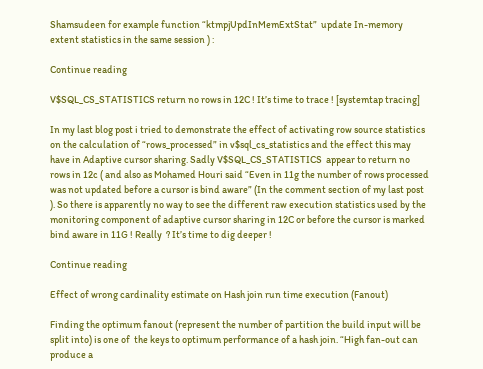Shamsudeen for example function “ktmpjUpdInMemExtStat”  update In-memory extent statistics in the same session ) :

Continue reading

V$SQL_CS_STATISTICS return no rows in 12C ! It’s time to trace ! [systemtap tracing]

In my last blog post i tried to demonstrate the effect of activating row source statistics on the calculation of “rows_processed” in v$sql_cs_statistics and the effect this may have in Adaptive cursor sharing. Sadly V$SQL_CS_STATISTICS  appear to return no rows in 12c ( and also as Mohamed Houri said “Even in 11g the number of rows processed was not updated before a cursor is bind aware” (In the comment section of my last post ). So there is apparently no way to see the different raw execution statistics used by the monitoring component of adaptive cursor sharing in 12C or before the cursor is marked bind aware in 11G ! Really  ? It’s time to dig deeper !

Continue reading

Effect of wrong cardinality estimate on Hash join run time execution (Fanout)

Finding the optimum fanout (represent the number of partition the build input will be split into) is one of  the keys to optimum performance of a hash join. “High fan-out can produce a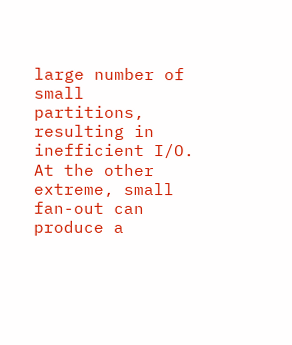large number of small partitions, resulting in inefficient I/O. At the other extreme, small fan-out can produce a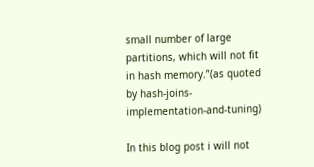small number of large partitions, which will not fit in hash memory.”(as quoted by hash-joins-implementation-and-tuning)

In this blog post i will not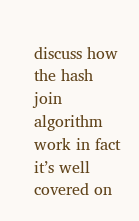discuss how the hash join algorithm work in fact it’s well covered on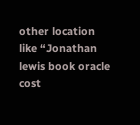other location like “Jonathan lewis book oracle cost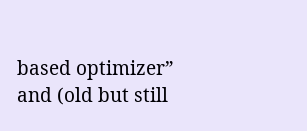based optimizer” and (old but still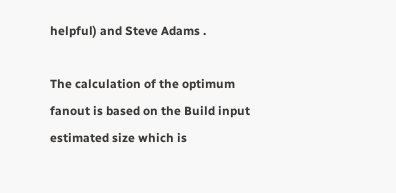helpful) and Steve Adams .

The calculation of the optimum fanout is based on the Build input estimated size which is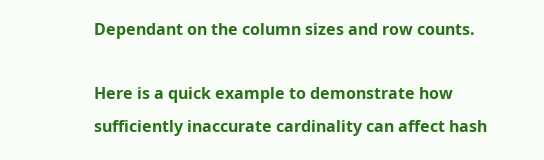Dependant on the column sizes and row counts.

Here is a quick example to demonstrate how sufficiently inaccurate cardinality can affect hash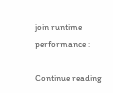join runtime performance :

Continue reading